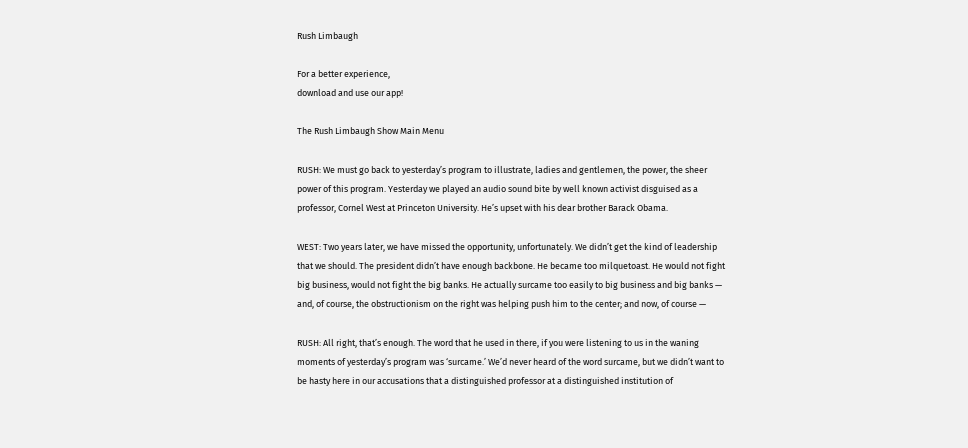Rush Limbaugh

For a better experience,
download and use our app!

The Rush Limbaugh Show Main Menu

RUSH: We must go back to yesterday’s program to illustrate, ladies and gentlemen, the power, the sheer power of this program. Yesterday we played an audio sound bite by well known activist disguised as a professor, Cornel West at Princeton University. He’s upset with his dear brother Barack Obama.

WEST: Two years later, we have missed the opportunity, unfortunately. We didn’t get the kind of leadership that we should. The president didn’t have enough backbone. He became too milquetoast. He would not fight big business, would not fight the big banks. He actually surcame too easily to big business and big banks — and, of course, the obstructionism on the right was helping push him to the center; and now, of course —

RUSH: All right, that’s enough. The word that he used in there, if you were listening to us in the waning moments of yesterday’s program was ‘surcame.’ We’d never heard of the word surcame, but we didn’t want to be hasty here in our accusations that a distinguished professor at a distinguished institution of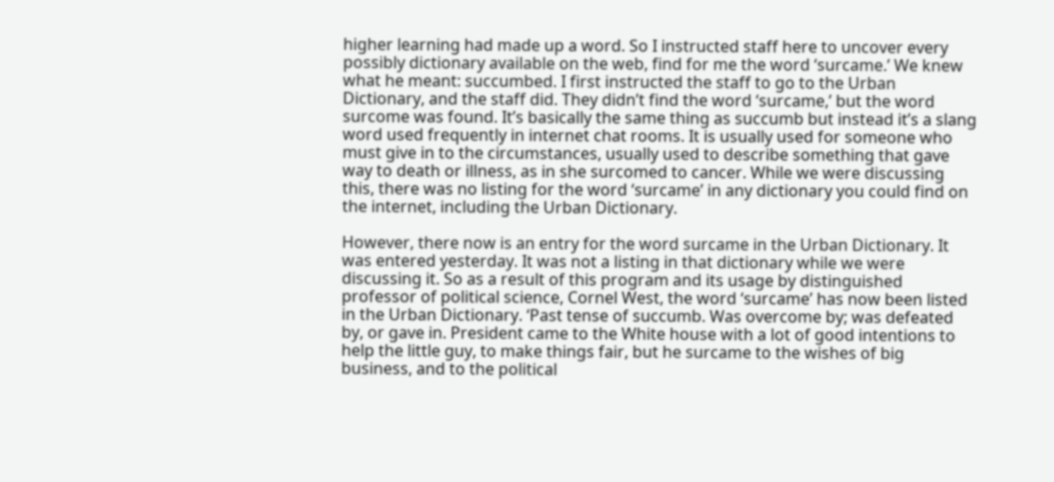higher learning had made up a word. So I instructed staff here to uncover every possibly dictionary available on the web, find for me the word ‘surcame.’ We knew what he meant: succumbed. I first instructed the staff to go to the Urban Dictionary, and the staff did. They didn’t find the word ‘surcame,’ but the word surcome was found. It’s basically the same thing as succumb but instead it’s a slang word used frequently in internet chat rooms. It is usually used for someone who must give in to the circumstances, usually used to describe something that gave way to death or illness, as in she surcomed to cancer. While we were discussing this, there was no listing for the word ‘surcame’ in any dictionary you could find on the internet, including the Urban Dictionary.

However, there now is an entry for the word surcame in the Urban Dictionary. It was entered yesterday. It was not a listing in that dictionary while we were discussing it. So as a result of this program and its usage by distinguished professor of political science, Cornel West, the word ‘surcame’ has now been listed in the Urban Dictionary. ‘Past tense of succumb. Was overcome by; was defeated by, or gave in. President came to the White house with a lot of good intentions to help the little guy, to make things fair, but he surcame to the wishes of big business, and to the political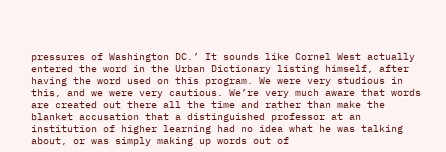pressures of Washington DC.’ It sounds like Cornel West actually entered the word in the Urban Dictionary listing himself, after having the word used on this program. We were very studious in this, and we were very cautious. We’re very much aware that words are created out there all the time and rather than make the blanket accusation that a distinguished professor at an institution of higher learning had no idea what he was talking about, or was simply making up words out of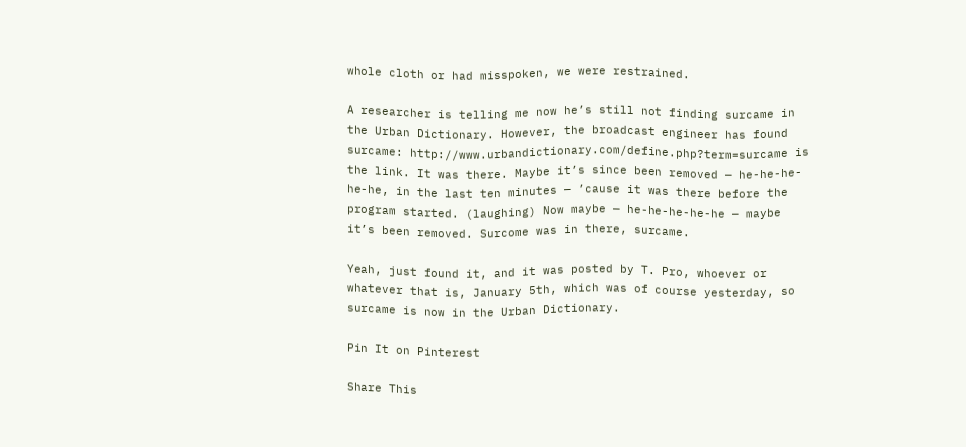whole cloth or had misspoken, we were restrained.

A researcher is telling me now he’s still not finding surcame in the Urban Dictionary. However, the broadcast engineer has found surcame: http://www.urbandictionary.com/define.php?term=surcame is the link. It was there. Maybe it’s since been removed — he-he-he-he-he, in the last ten minutes — ’cause it was there before the program started. (laughing) Now maybe — he-he-he-he-he — maybe it’s been removed. Surcome was in there, surcame.

Yeah, just found it, and it was posted by T. Pro, whoever or whatever that is, January 5th, which was of course yesterday, so surcame is now in the Urban Dictionary.

Pin It on Pinterest

Share This